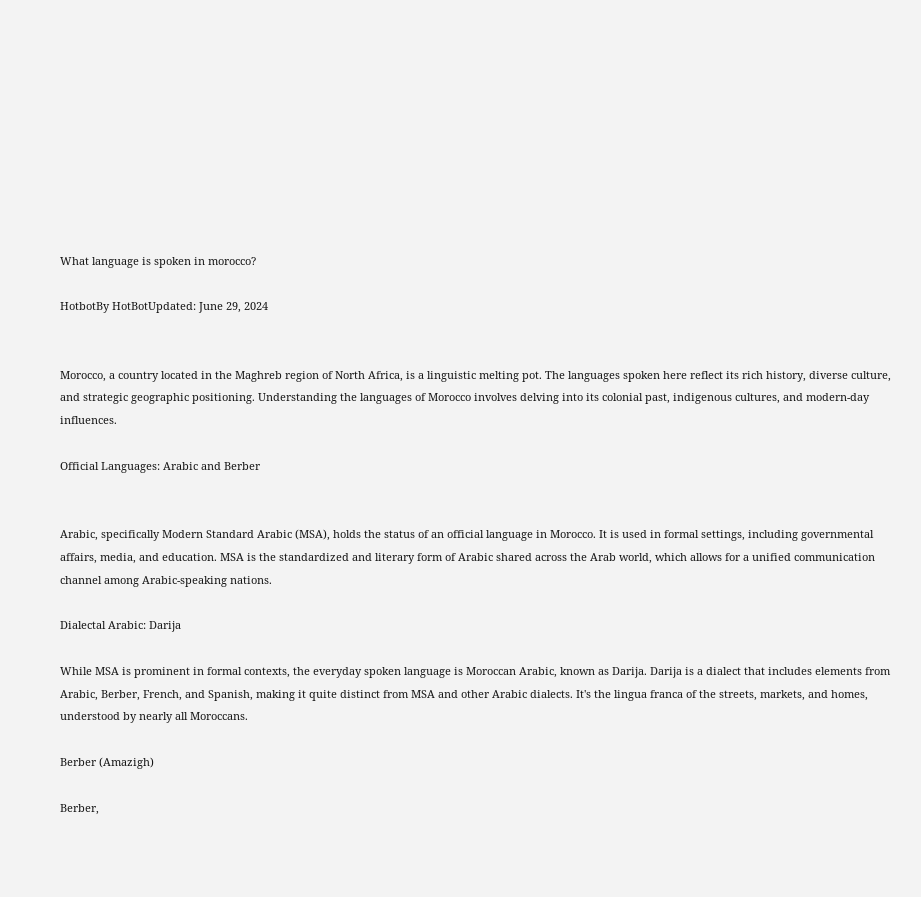What language is spoken in morocco?

HotbotBy HotBotUpdated: June 29, 2024


Morocco, a country located in the Maghreb region of North Africa, is a linguistic melting pot. The languages spoken here reflect its rich history, diverse culture, and strategic geographic positioning. Understanding the languages of Morocco involves delving into its colonial past, indigenous cultures, and modern-day influences.

Official Languages: Arabic and Berber


Arabic, specifically Modern Standard Arabic (MSA), holds the status of an official language in Morocco. It is used in formal settings, including governmental affairs, media, and education. MSA is the standardized and literary form of Arabic shared across the Arab world, which allows for a unified communication channel among Arabic-speaking nations.

Dialectal Arabic: Darija

While MSA is prominent in formal contexts, the everyday spoken language is Moroccan Arabic, known as Darija. Darija is a dialect that includes elements from Arabic, Berber, French, and Spanish, making it quite distinct from MSA and other Arabic dialects. It's the lingua franca of the streets, markets, and homes, understood by nearly all Moroccans.

Berber (Amazigh)

Berber,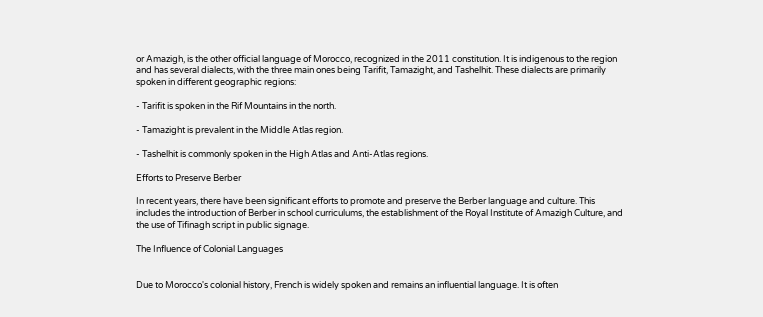or Amazigh, is the other official language of Morocco, recognized in the 2011 constitution. It is indigenous to the region and has several dialects, with the three main ones being Tarifit, Tamazight, and Tashelhit. These dialects are primarily spoken in different geographic regions:

- Tarifit is spoken in the Rif Mountains in the north.

- Tamazight is prevalent in the Middle Atlas region.

- Tashelhit is commonly spoken in the High Atlas and Anti-Atlas regions.

Efforts to Preserve Berber

In recent years, there have been significant efforts to promote and preserve the Berber language and culture. This includes the introduction of Berber in school curriculums, the establishment of the Royal Institute of Amazigh Culture, and the use of Tifinagh script in public signage.

The Influence of Colonial Languages


Due to Morocco's colonial history, French is widely spoken and remains an influential language. It is often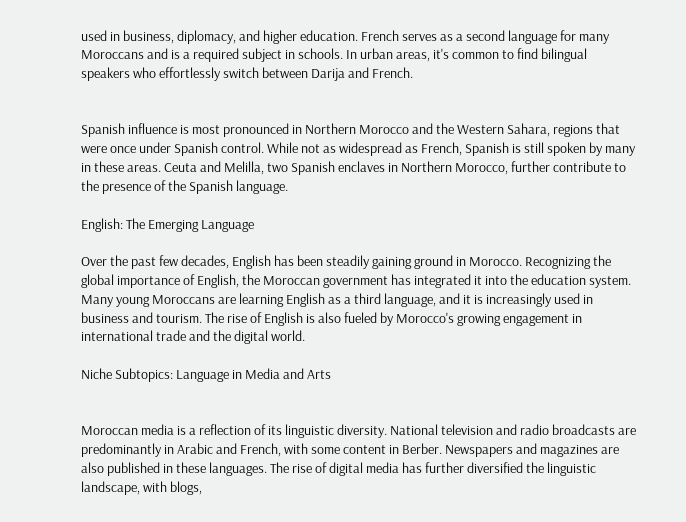used in business, diplomacy, and higher education. French serves as a second language for many Moroccans and is a required subject in schools. In urban areas, it's common to find bilingual speakers who effortlessly switch between Darija and French.


Spanish influence is most pronounced in Northern Morocco and the Western Sahara, regions that were once under Spanish control. While not as widespread as French, Spanish is still spoken by many in these areas. Ceuta and Melilla, two Spanish enclaves in Northern Morocco, further contribute to the presence of the Spanish language.

English: The Emerging Language

Over the past few decades, English has been steadily gaining ground in Morocco. Recognizing the global importance of English, the Moroccan government has integrated it into the education system. Many young Moroccans are learning English as a third language, and it is increasingly used in business and tourism. The rise of English is also fueled by Morocco's growing engagement in international trade and the digital world.

Niche Subtopics: Language in Media and Arts


Moroccan media is a reflection of its linguistic diversity. National television and radio broadcasts are predominantly in Arabic and French, with some content in Berber. Newspapers and magazines are also published in these languages. The rise of digital media has further diversified the linguistic landscape, with blogs,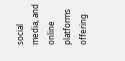social media, and online platforms offering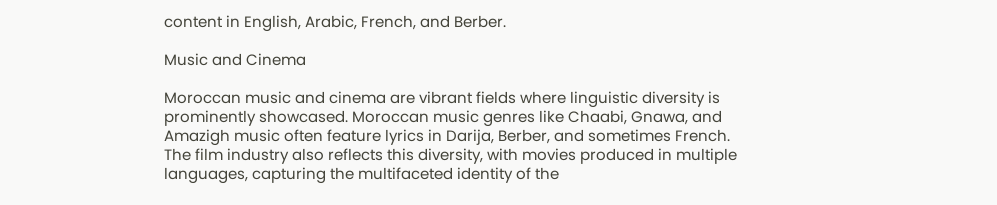content in English, Arabic, French, and Berber.

Music and Cinema

Moroccan music and cinema are vibrant fields where linguistic diversity is prominently showcased. Moroccan music genres like Chaabi, Gnawa, and Amazigh music often feature lyrics in Darija, Berber, and sometimes French. The film industry also reflects this diversity, with movies produced in multiple languages, capturing the multifaceted identity of the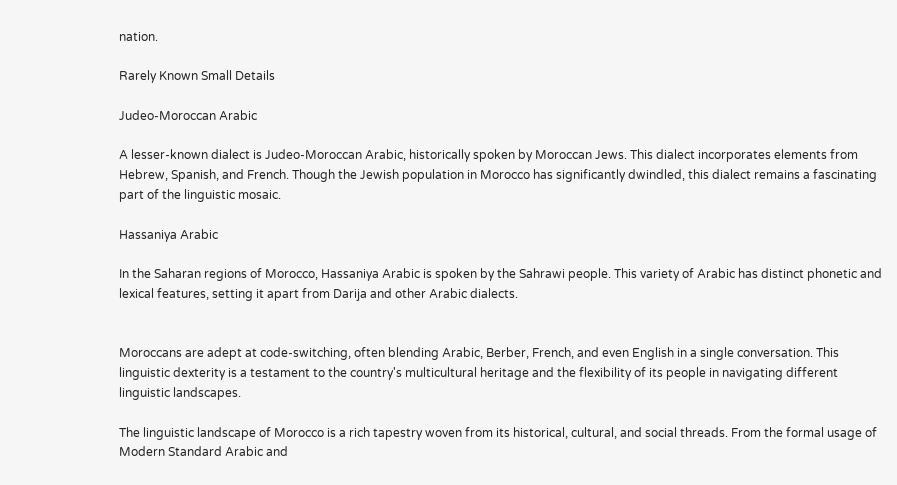nation.

Rarely Known Small Details

Judeo-Moroccan Arabic

A lesser-known dialect is Judeo-Moroccan Arabic, historically spoken by Moroccan Jews. This dialect incorporates elements from Hebrew, Spanish, and French. Though the Jewish population in Morocco has significantly dwindled, this dialect remains a fascinating part of the linguistic mosaic.

Hassaniya Arabic

In the Saharan regions of Morocco, Hassaniya Arabic is spoken by the Sahrawi people. This variety of Arabic has distinct phonetic and lexical features, setting it apart from Darija and other Arabic dialects.


Moroccans are adept at code-switching, often blending Arabic, Berber, French, and even English in a single conversation. This linguistic dexterity is a testament to the country's multicultural heritage and the flexibility of its people in navigating different linguistic landscapes.

The linguistic landscape of Morocco is a rich tapestry woven from its historical, cultural, and social threads. From the formal usage of Modern Standard Arabic and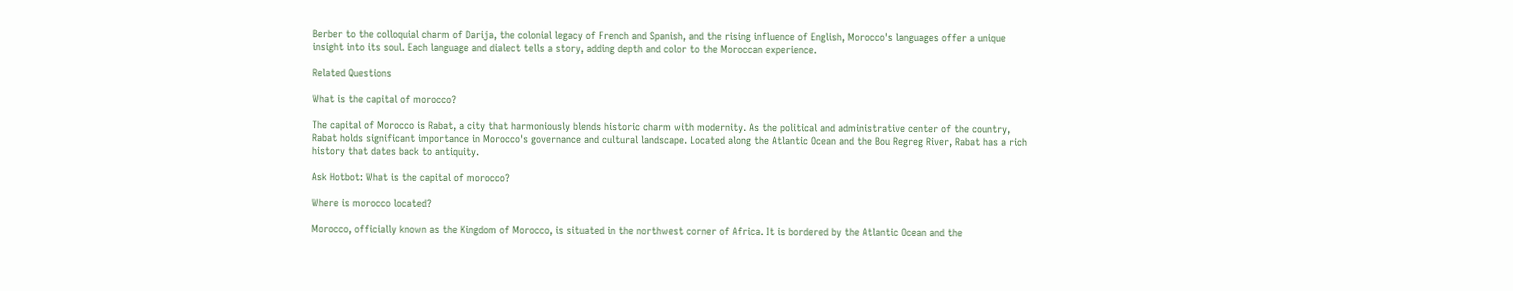Berber to the colloquial charm of Darija, the colonial legacy of French and Spanish, and the rising influence of English, Morocco's languages offer a unique insight into its soul. Each language and dialect tells a story, adding depth and color to the Moroccan experience.

Related Questions

What is the capital of morocco?

The capital of Morocco is Rabat, a city that harmoniously blends historic charm with modernity. As the political and administrative center of the country, Rabat holds significant importance in Morocco's governance and cultural landscape. Located along the Atlantic Ocean and the Bou Regreg River, Rabat has a rich history that dates back to antiquity.

Ask Hotbot: What is the capital of morocco?

Where is morocco located?

Morocco, officially known as the Kingdom of Morocco, is situated in the northwest corner of Africa. It is bordered by the Atlantic Ocean and the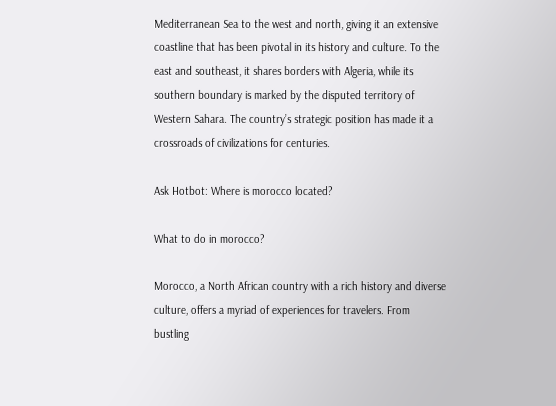Mediterranean Sea to the west and north, giving it an extensive coastline that has been pivotal in its history and culture. To the east and southeast, it shares borders with Algeria, while its southern boundary is marked by the disputed territory of Western Sahara. The country’s strategic position has made it a crossroads of civilizations for centuries.

Ask Hotbot: Where is morocco located?

What to do in morocco?

Morocco, a North African country with a rich history and diverse culture, offers a myriad of experiences for travelers. From bustling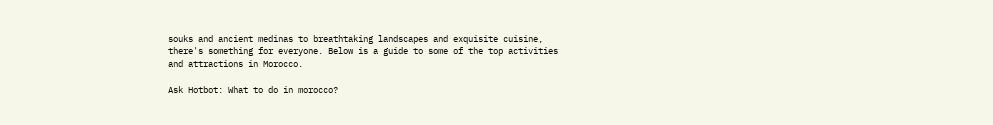souks and ancient medinas to breathtaking landscapes and exquisite cuisine, there's something for everyone. Below is a guide to some of the top activities and attractions in Morocco.

Ask Hotbot: What to do in morocco?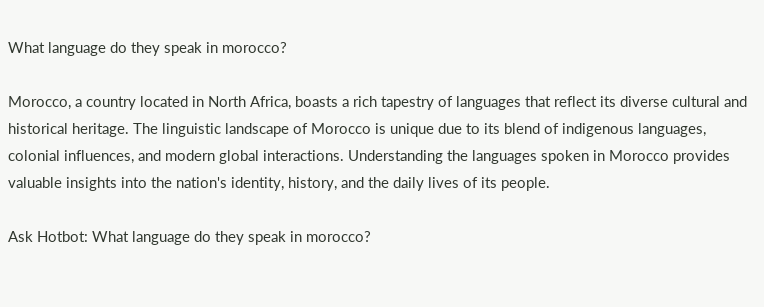What language do they speak in morocco?

Morocco, a country located in North Africa, boasts a rich tapestry of languages that reflect its diverse cultural and historical heritage. The linguistic landscape of Morocco is unique due to its blend of indigenous languages, colonial influences, and modern global interactions. Understanding the languages spoken in Morocco provides valuable insights into the nation's identity, history, and the daily lives of its people.

Ask Hotbot: What language do they speak in morocco?